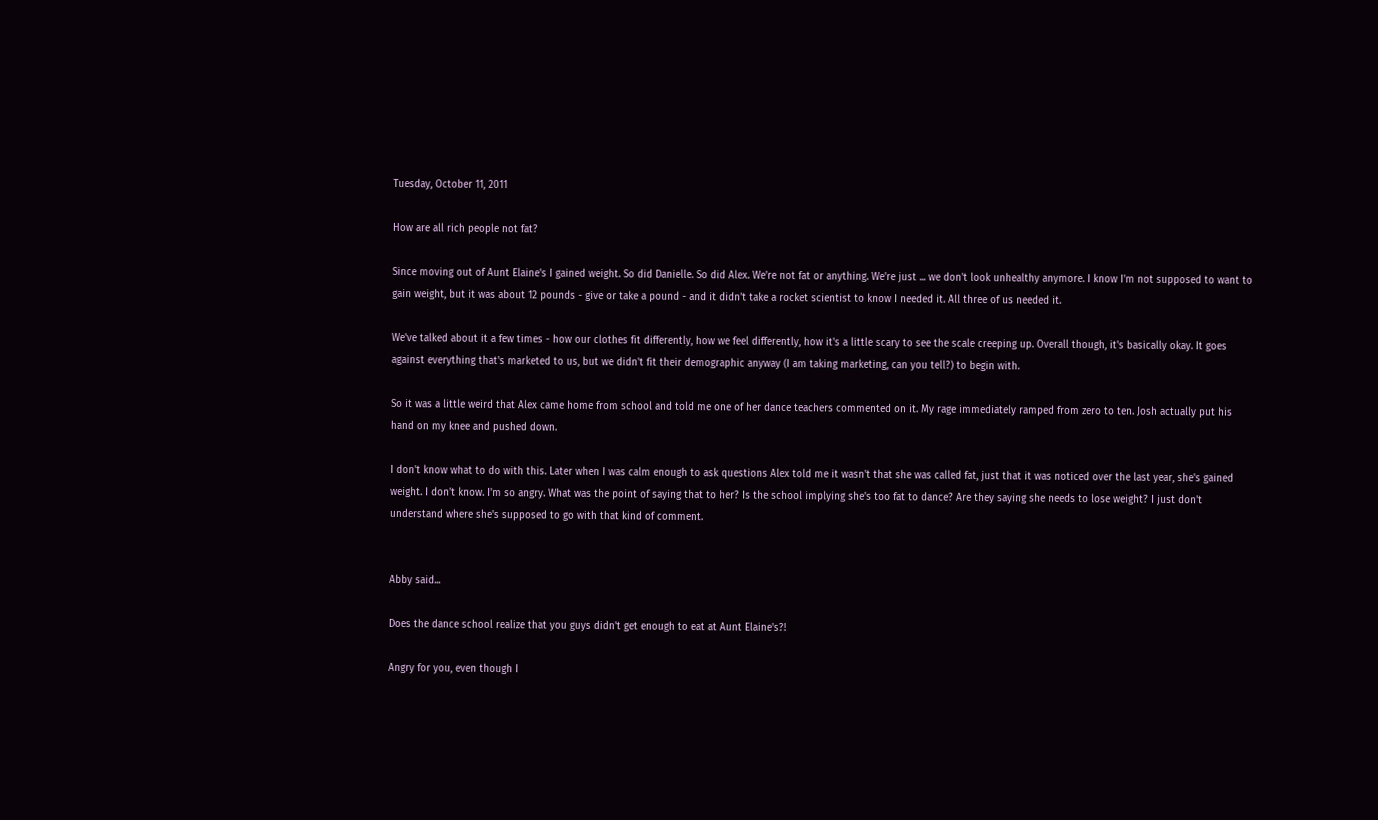Tuesday, October 11, 2011

How are all rich people not fat?

Since moving out of Aunt Elaine's I gained weight. So did Danielle. So did Alex. We're not fat or anything. We're just ... we don't look unhealthy anymore. I know I'm not supposed to want to gain weight, but it was about 12 pounds - give or take a pound - and it didn't take a rocket scientist to know I needed it. All three of us needed it.

We've talked about it a few times - how our clothes fit differently, how we feel differently, how it's a little scary to see the scale creeping up. Overall though, it's basically okay. It goes against everything that's marketed to us, but we didn't fit their demographic anyway (I am taking marketing, can you tell?) to begin with.

So it was a little weird that Alex came home from school and told me one of her dance teachers commented on it. My rage immediately ramped from zero to ten. Josh actually put his hand on my knee and pushed down.

I don't know what to do with this. Later when I was calm enough to ask questions Alex told me it wasn't that she was called fat, just that it was noticed over the last year, she's gained weight. I don't know. I'm so angry. What was the point of saying that to her? Is the school implying she's too fat to dance? Are they saying she needs to lose weight? I just don't understand where she's supposed to go with that kind of comment.


Abby said...

Does the dance school realize that you guys didn't get enough to eat at Aunt Elaine's?!

Angry for you, even though I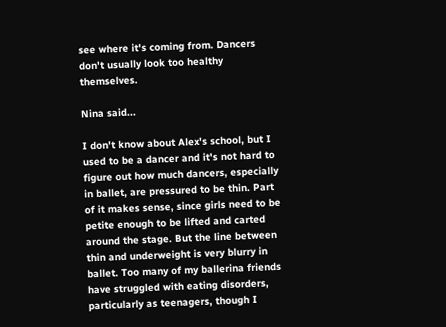see where it's coming from. Dancers don't usually look too healthy themselves.

Nina said...

I don't know about Alex's school, but I used to be a dancer and it's not hard to figure out how much dancers, especially in ballet, are pressured to be thin. Part of it makes sense, since girls need to be petite enough to be lifted and carted around the stage. But the line between thin and underweight is very blurry in ballet. Too many of my ballerina friends have struggled with eating disorders, particularly as teenagers, though I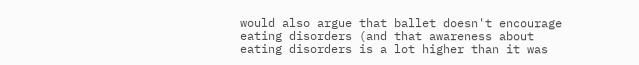would also argue that ballet doesn't encourage eating disorders (and that awareness about eating disorders is a lot higher than it was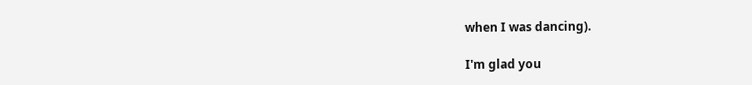when I was dancing).

I'm glad you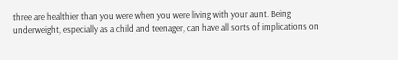three are healthier than you were when you were living with your aunt. Being underweight, especially as a child and teenager, can have all sorts of implications on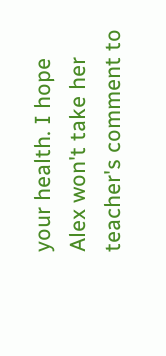your health. I hope Alex won't take her teacher's comment to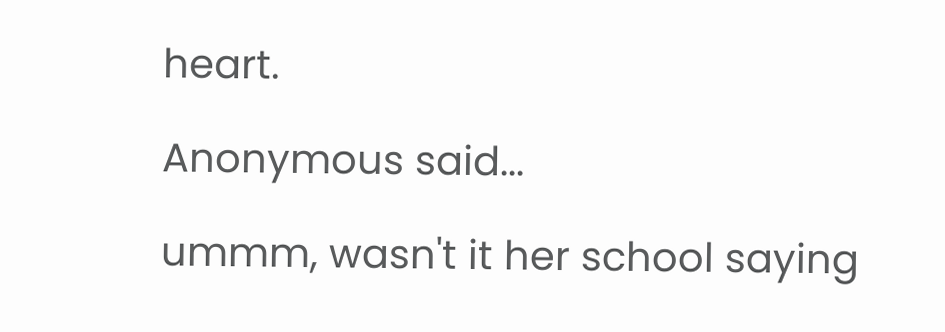heart.

Anonymous said...

ummm, wasn't it her school saying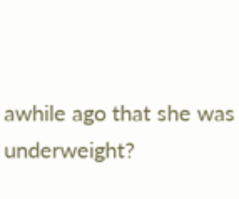awhile ago that she was underweight?